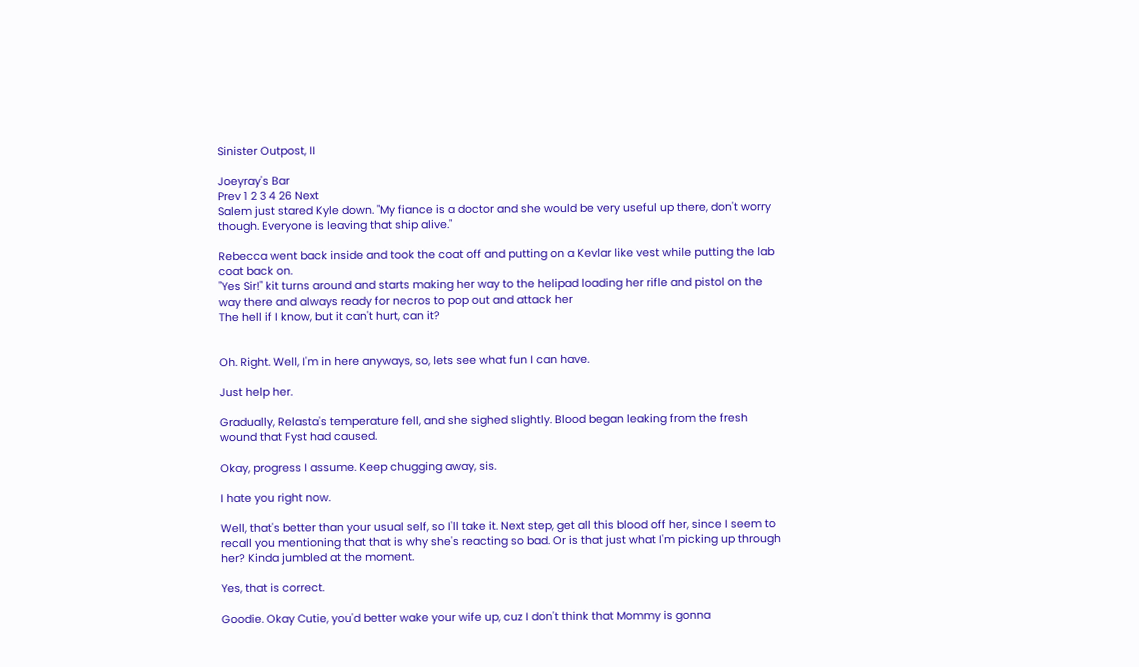Sinister Outpost, II

Joeyray's Bar
Prev 1 2 3 4 26 Next
Salem just stared Kyle down. "My fiance is a doctor and she would be very useful up there, don't worry though. Everyone is leaving that ship alive."

Rebecca went back inside and took the coat off and putting on a Kevlar like vest while putting the lab coat back on.
"Yes Sir!" kit turns around and starts making her way to the helipad loading her rifle and pistol on the way there and always ready for necros to pop out and attack her
The hell if I know, but it can't hurt, can it?


Oh. Right. Well, I'm in here anyways, so, lets see what fun I can have.

Just help her.

Gradually, Relasta's temperature fell, and she sighed slightly. Blood began leaking from the fresh wound that Fyst had caused.

Okay, progress I assume. Keep chugging away, sis.

I hate you right now.

Well, that's better than your usual self, so I'll take it. Next step, get all this blood off her, since I seem to recall you mentioning that that is why she's reacting so bad. Or is that just what I'm picking up through her? Kinda jumbled at the moment.

Yes, that is correct.

Goodie. Okay Cutie, you'd better wake your wife up, cuz I don't think that Mommy is gonna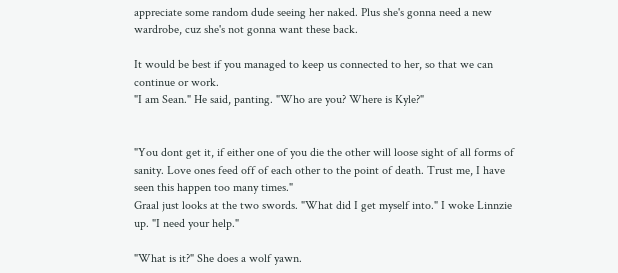appreciate some random dude seeing her naked. Plus she's gonna need a new wardrobe, cuz she's not gonna want these back.

It would be best if you managed to keep us connected to her, so that we can continue or work.
"I am Sean." He said, panting. "Who are you? Where is Kyle?"


"You dont get it, if either one of you die the other will loose sight of all forms of sanity. Love ones feed off of each other to the point of death. Trust me, I have seen this happen too many times."
Graal just looks at the two swords. "What did I get myself into." I woke Linnzie up. "I need your help."

"What is it?" She does a wolf yawn.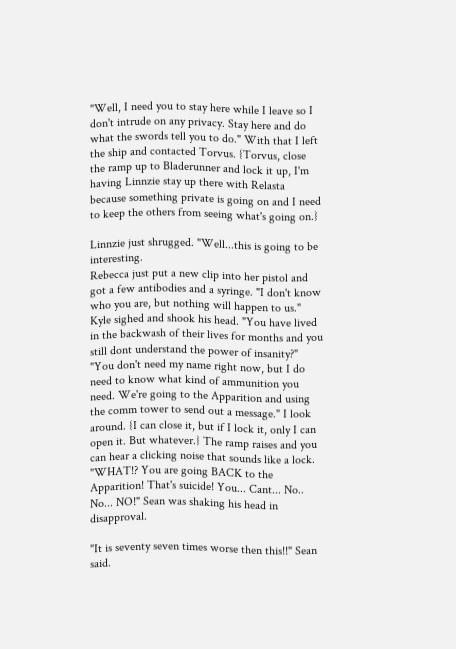"Well, I need you to stay here while I leave so I don't intrude on any privacy. Stay here and do what the swords tell you to do." With that I left the ship and contacted Torvus. {Torvus, close the ramp up to Bladerunner and lock it up, I'm having Linnzie stay up there with Relasta because something private is going on and I need to keep the others from seeing what's going on.}

Linnzie just shrugged. "Well...this is going to be interesting.
Rebecca just put a new clip into her pistol and got a few antibodies and a syringe. "I don't know who you are, but nothing will happen to us."
Kyle sighed and shook his head. "You have lived in the backwash of their lives for months and you still dont understand the power of insanity?"
"You don't need my name right now, but I do need to know what kind of ammunition you need. We're going to the Apparition and using the comm tower to send out a message." I look around. {I can close it, but if I lock it, only I can open it. But whatever.} The ramp raises and you can hear a clicking noise that sounds like a lock.
"WHAT!? You are going BACK to the Apparition! That's suicide! You... Cant... No.. No... NO!" Sean was shaking his head in disapproval.

"It is seventy seven times worse then this!!" Sean said.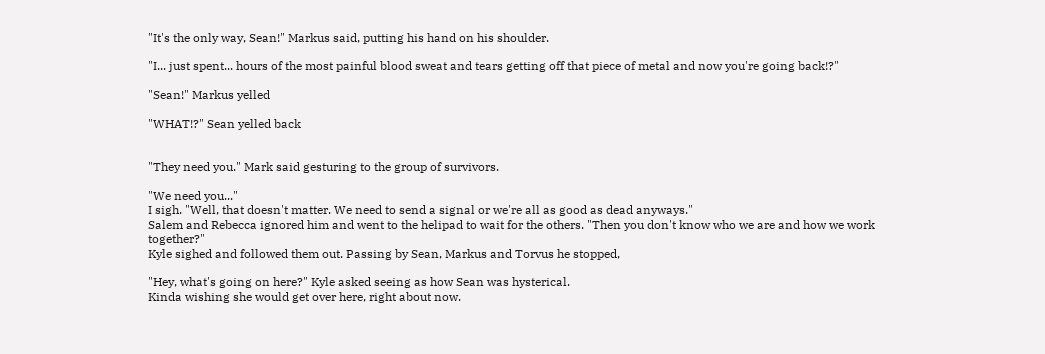"It's the only way, Sean!" Markus said, putting his hand on his shoulder.

"I... just spent... hours of the most painful blood sweat and tears getting off that piece of metal and now you're going back!?"

"Sean!" Markus yelled

"WHAT!?" Sean yelled back


"They need you." Mark said gesturing to the group of survivors.

"We need you..."
I sigh. "Well, that doesn't matter. We need to send a signal or we're all as good as dead anyways."
Salem and Rebecca ignored him and went to the helipad to wait for the others. "Then you don't know who we are and how we work together?"
Kyle sighed and followed them out. Passing by Sean, Markus and Torvus he stopped,

"Hey, what's going on here?" Kyle asked seeing as how Sean was hysterical.
Kinda wishing she would get over here, right about now.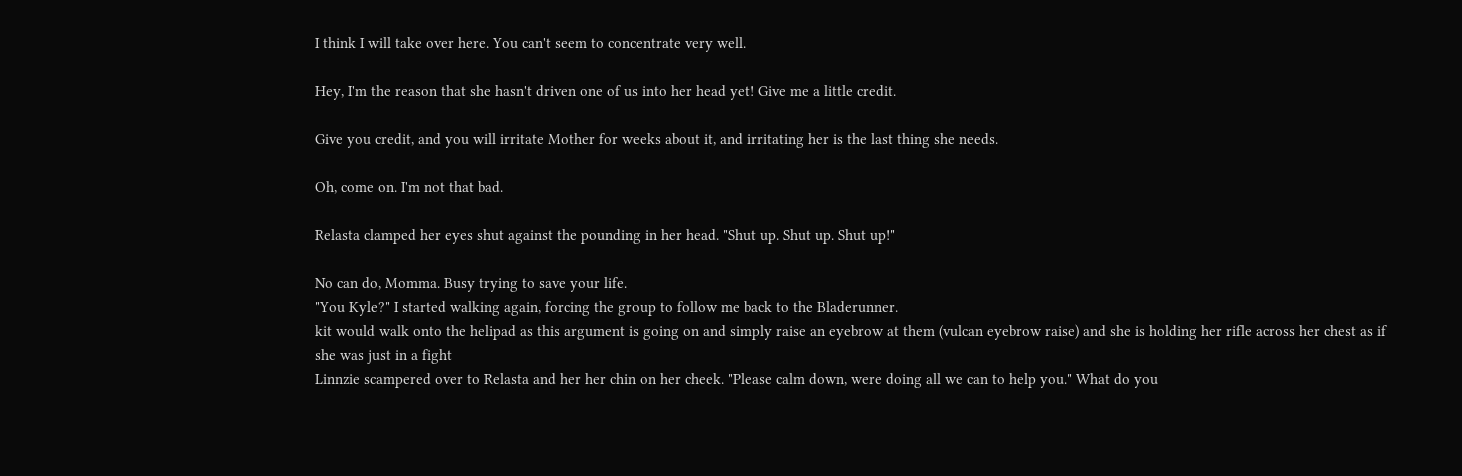I think I will take over here. You can't seem to concentrate very well.

Hey, I'm the reason that she hasn't driven one of us into her head yet! Give me a little credit.

Give you credit, and you will irritate Mother for weeks about it, and irritating her is the last thing she needs.

Oh, come on. I'm not that bad.

Relasta clamped her eyes shut against the pounding in her head. "Shut up. Shut up. Shut up!"

No can do, Momma. Busy trying to save your life.
"You Kyle?" I started walking again, forcing the group to follow me back to the Bladerunner.
kit would walk onto the helipad as this argument is going on and simply raise an eyebrow at them (vulcan eyebrow raise) and she is holding her rifle across her chest as if she was just in a fight
Linnzie scampered over to Relasta and her her chin on her cheek. "Please calm down, were doing all we can to help you." What do you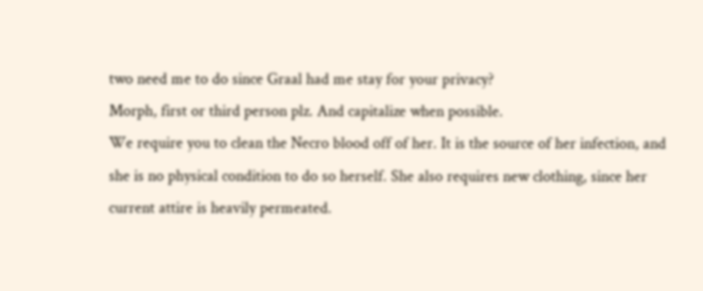two need me to do since Graal had me stay for your privacy?
Morph, first or third person plz. And capitalize when possible.
We require you to clean the Necro blood off of her. It is the source of her infection, and she is no physical condition to do so herself. She also requires new clothing, since her current attire is heavily permeated.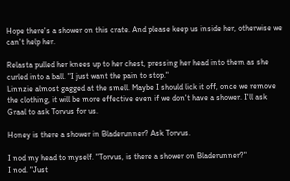Hope there's a shower on this crate. And please keep us inside her, otherwise we can't help her.

Relasta pulled her knees up to her chest, pressing her head into them as she curled into a ball. "I just want the pain to stop."
Linnzie almost gagged at the smell. Maybe I should lick it off, once we remove the clothing, it will be more effective even if we don't have a shower. I'll ask Graal to ask Torvus for us.

Honey is there a shower in Bladerunner? Ask Torvus.

I nod my head to myself. "Torvus, is there a shower on Bladerunner?"
I nod. "Just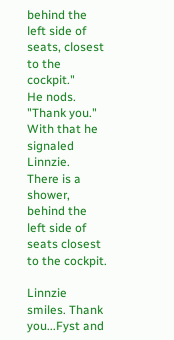behind the left side of seats, closest to the cockpit."
He nods. "Thank you." With that he signaled Linnzie.
There is a shower, behind the left side of seats closest to the cockpit.

Linnzie smiles. Thank you...Fyst and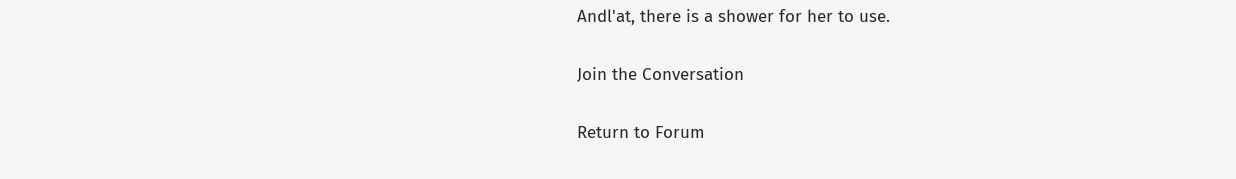Andl'at, there is a shower for her to use.

Join the Conversation

Return to Forum